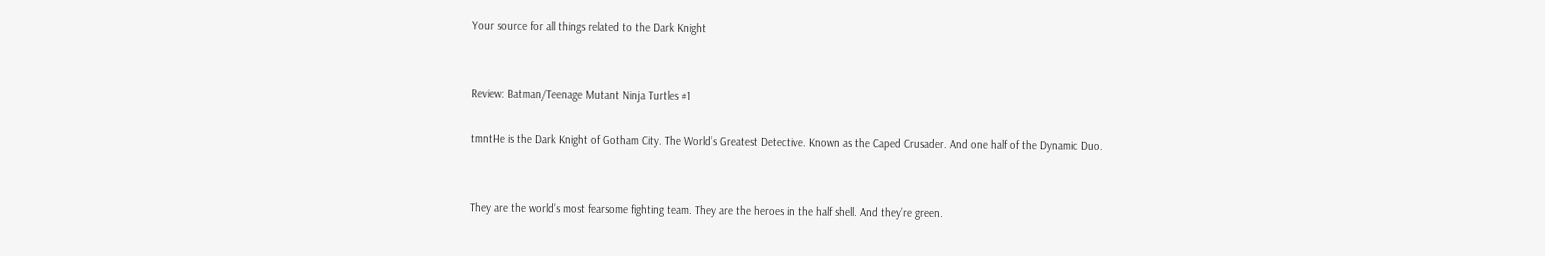Your source for all things related to the Dark Knight


Review: Batman/Teenage Mutant Ninja Turtles #1

tmntHe is the Dark Knight of Gotham City. The World’s Greatest Detective. Known as the Caped Crusader. And one half of the Dynamic Duo.


They are the world’s most fearsome fighting team. They are the heroes in the half shell. And they’re green.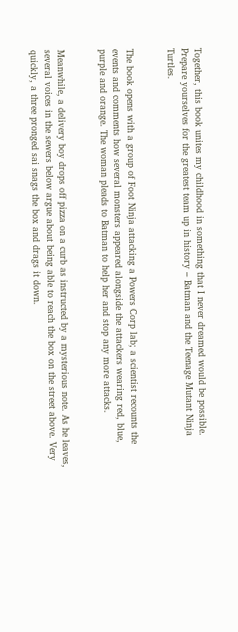Together, this book unites my childhood in something that I never dreamed would be possible. Prepare yourselves for the greatest team up in history – Batman and the Teenage Mutant Ninja Turtles.


The book opens with a group of Foot Ninja attacking a Powers Corp lab; a scientist recounts the events and comments how several monsters appeared alongside the attackers wearing red, blue, purple and orange. The woman pleads to Batman to help her and stop any more attacks.


Meanwhile, a delivery boy drops off pizza on a curb as instructed by a mysterious note. As he leaves, several voices in the sewers below argue about being able to reach the box on the street above. Very quickly, a three pronged sai snags the box and drags it down.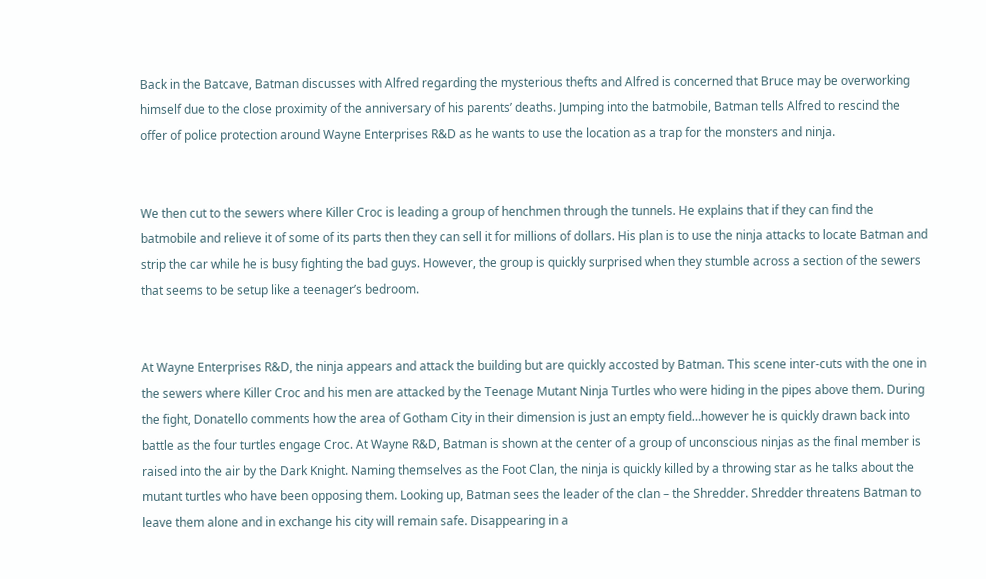Back in the Batcave, Batman discusses with Alfred regarding the mysterious thefts and Alfred is concerned that Bruce may be overworking himself due to the close proximity of the anniversary of his parents’ deaths. Jumping into the batmobile, Batman tells Alfred to rescind the offer of police protection around Wayne Enterprises R&D as he wants to use the location as a trap for the monsters and ninja.


We then cut to the sewers where Killer Croc is leading a group of henchmen through the tunnels. He explains that if they can find the batmobile and relieve it of some of its parts then they can sell it for millions of dollars. His plan is to use the ninja attacks to locate Batman and strip the car while he is busy fighting the bad guys. However, the group is quickly surprised when they stumble across a section of the sewers that seems to be setup like a teenager’s bedroom.


At Wayne Enterprises R&D, the ninja appears and attack the building but are quickly accosted by Batman. This scene inter-cuts with the one in the sewers where Killer Croc and his men are attacked by the Teenage Mutant Ninja Turtles who were hiding in the pipes above them. During the fight, Donatello comments how the area of Gotham City in their dimension is just an empty field…however he is quickly drawn back into battle as the four turtles engage Croc. At Wayne R&D, Batman is shown at the center of a group of unconscious ninjas as the final member is raised into the air by the Dark Knight. Naming themselves as the Foot Clan, the ninja is quickly killed by a throwing star as he talks about the mutant turtles who have been opposing them. Looking up, Batman sees the leader of the clan – the Shredder. Shredder threatens Batman to leave them alone and in exchange his city will remain safe. Disappearing in a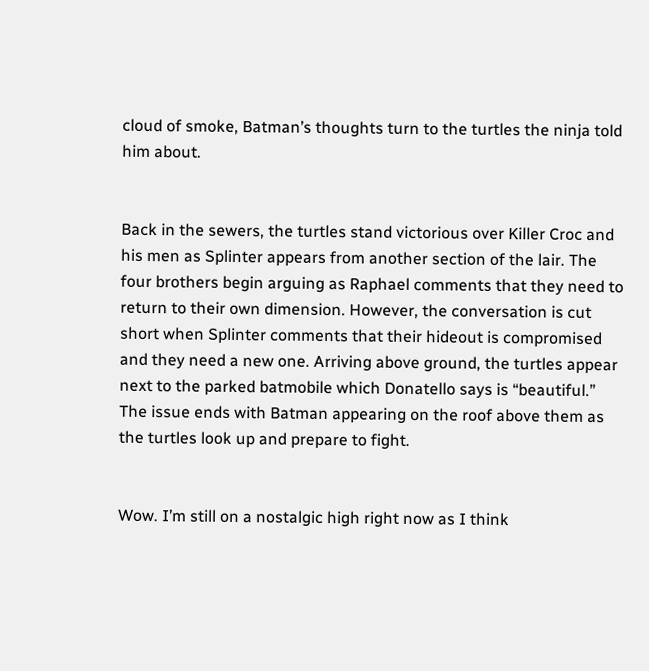cloud of smoke, Batman’s thoughts turn to the turtles the ninja told him about.


Back in the sewers, the turtles stand victorious over Killer Croc and his men as Splinter appears from another section of the lair. The four brothers begin arguing as Raphael comments that they need to return to their own dimension. However, the conversation is cut short when Splinter comments that their hideout is compromised and they need a new one. Arriving above ground, the turtles appear next to the parked batmobile which Donatello says is “beautiful.” The issue ends with Batman appearing on the roof above them as the turtles look up and prepare to fight.


Wow. I’m still on a nostalgic high right now as I think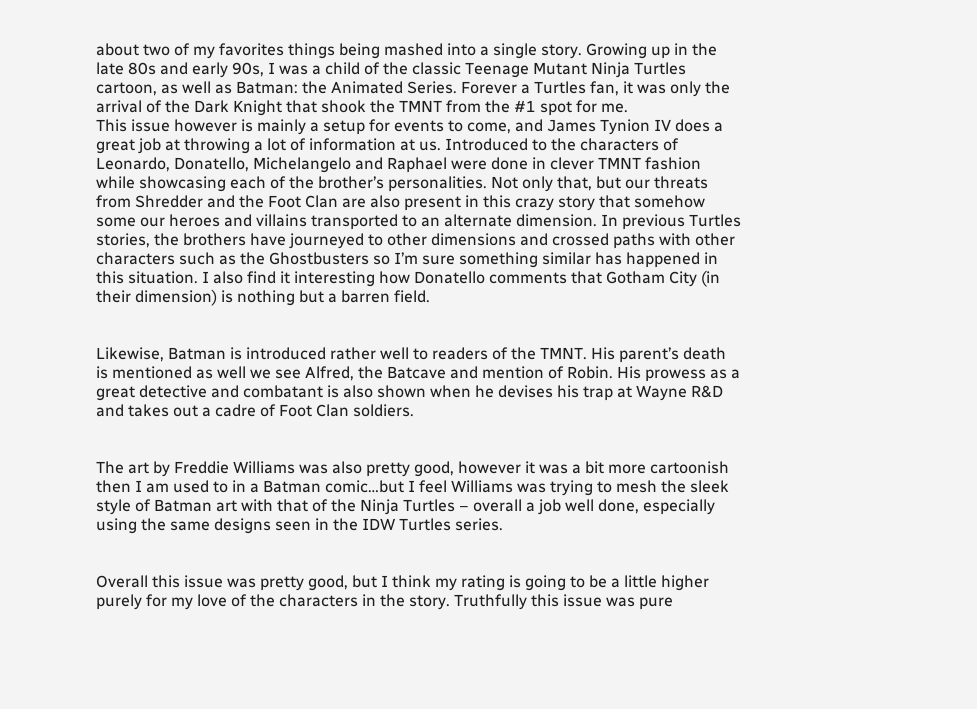about two of my favorites things being mashed into a single story. Growing up in the late 80s and early 90s, I was a child of the classic Teenage Mutant Ninja Turtles cartoon, as well as Batman: the Animated Series. Forever a Turtles fan, it was only the arrival of the Dark Knight that shook the TMNT from the #1 spot for me.
This issue however is mainly a setup for events to come, and James Tynion IV does a great job at throwing a lot of information at us. Introduced to the characters of Leonardo, Donatello, Michelangelo and Raphael were done in clever TMNT fashion while showcasing each of the brother’s personalities. Not only that, but our threats from Shredder and the Foot Clan are also present in this crazy story that somehow some our heroes and villains transported to an alternate dimension. In previous Turtles stories, the brothers have journeyed to other dimensions and crossed paths with other characters such as the Ghostbusters so I’m sure something similar has happened in this situation. I also find it interesting how Donatello comments that Gotham City (in their dimension) is nothing but a barren field.


Likewise, Batman is introduced rather well to readers of the TMNT. His parent’s death is mentioned as well we see Alfred, the Batcave and mention of Robin. His prowess as a great detective and combatant is also shown when he devises his trap at Wayne R&D and takes out a cadre of Foot Clan soldiers.


The art by Freddie Williams was also pretty good, however it was a bit more cartoonish then I am used to in a Batman comic…but I feel Williams was trying to mesh the sleek style of Batman art with that of the Ninja Turtles – overall a job well done, especially using the same designs seen in the IDW Turtles series.


Overall this issue was pretty good, but I think my rating is going to be a little higher purely for my love of the characters in the story. Truthfully this issue was pure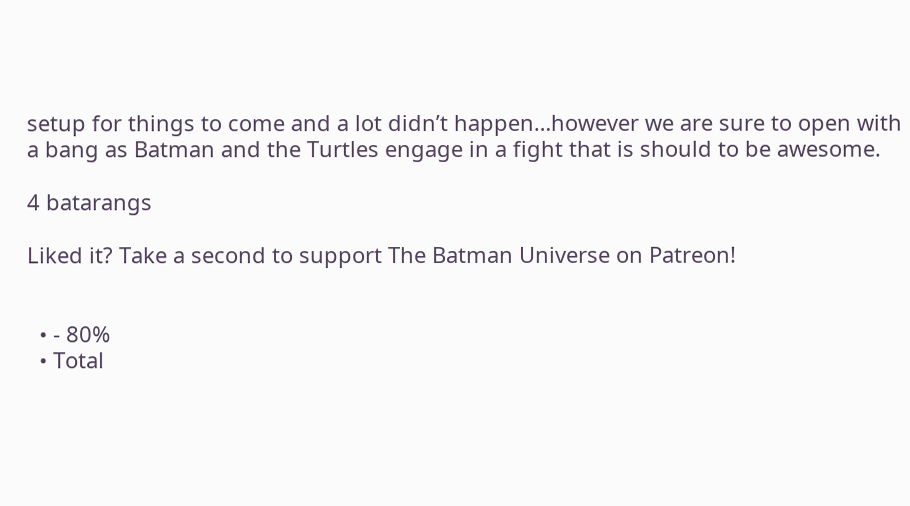setup for things to come and a lot didn’t happen…however we are sure to open with a bang as Batman and the Turtles engage in a fight that is should to be awesome.

4 batarangs

Liked it? Take a second to support The Batman Universe on Patreon!


  • - 80%
  • Total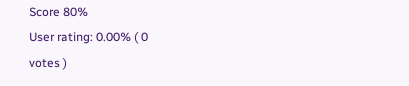Score 80%
User rating: 0.00% ( 0
votes )